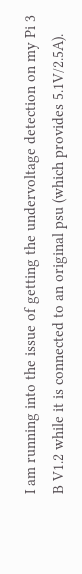I am running into the issue of getting the undervoltage detection on my Pi 3 B V1.2 while it is connected to an original psu (which provides 5.1V/2.5A).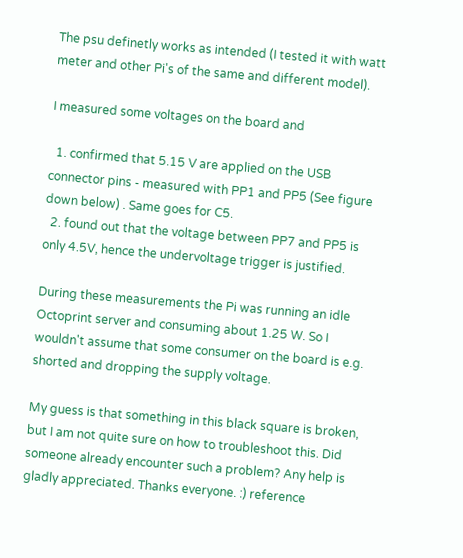The psu definetly works as intended (I tested it with watt meter and other Pi's of the same and different model).

I measured some voltages on the board and

  1. confirmed that 5.15 V are applied on the USB connector pins - measured with PP1 and PP5 (See figure down below) . Same goes for C5.
  2. found out that the voltage between PP7 and PP5 is only 4.5V, hence the undervoltage trigger is justified.

During these measurements the Pi was running an idle Octoprint server and consuming about 1.25 W. So I wouldn't assume that some consumer on the board is e.g. shorted and dropping the supply voltage.

My guess is that something in this black square is broken, but I am not quite sure on how to troubleshoot this. Did someone already encounter such a problem? Any help is gladly appreciated. Thanks everyone. :) reference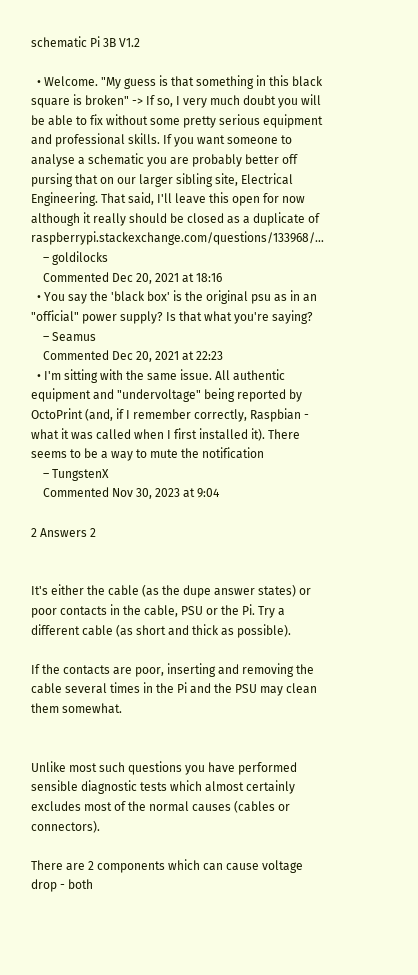schematic Pi 3B V1.2

  • Welcome. "My guess is that something in this black square is broken" -> If so, I very much doubt you will be able to fix without some pretty serious equipment and professional skills. If you want someone to analyse a schematic you are probably better off pursing that on our larger sibling site, Electrical Engineering. That said, I'll leave this open for now although it really should be closed as a duplicate of raspberrypi.stackexchange.com/questions/133968/…
    – goldilocks
    Commented Dec 20, 2021 at 18:16
  • You say the 'black box' is the original psu as in an "official" power supply? Is that what you're saying?
    – Seamus
    Commented Dec 20, 2021 at 22:23
  • I'm sitting with the same issue. All authentic equipment and "undervoltage" being reported by OctoPrint (and, if I remember correctly, Raspbian - what it was called when I first installed it). There seems to be a way to mute the notification
    – TungstenX
    Commented Nov 30, 2023 at 9:04

2 Answers 2


It's either the cable (as the dupe answer states) or poor contacts in the cable, PSU or the Pi. Try a different cable (as short and thick as possible).

If the contacts are poor, inserting and removing the cable several times in the Pi and the PSU may clean them somewhat.


Unlike most such questions you have performed sensible diagnostic tests which almost certainly excludes most of the normal causes (cables or connectors).

There are 2 components which can cause voltage drop - both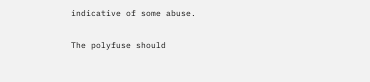indicative of some abuse.

The polyfuse should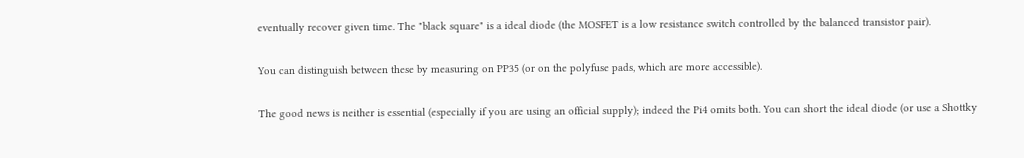eventually recover given time. The "black square" is a ideal diode (the MOSFET is a low resistance switch controlled by the balanced transistor pair).

You can distinguish between these by measuring on PP35 (or on the polyfuse pads, which are more accessible).

The good news is neither is essential (especially if you are using an official supply); indeed the Pi4 omits both. You can short the ideal diode (or use a Shottky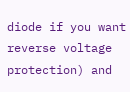diode if you want reverse voltage protection) and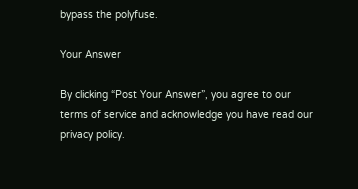bypass the polyfuse.

Your Answer

By clicking “Post Your Answer”, you agree to our terms of service and acknowledge you have read our privacy policy.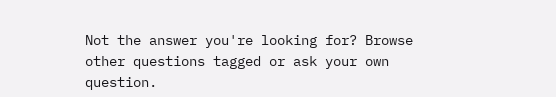Not the answer you're looking for? Browse other questions tagged or ask your own question.